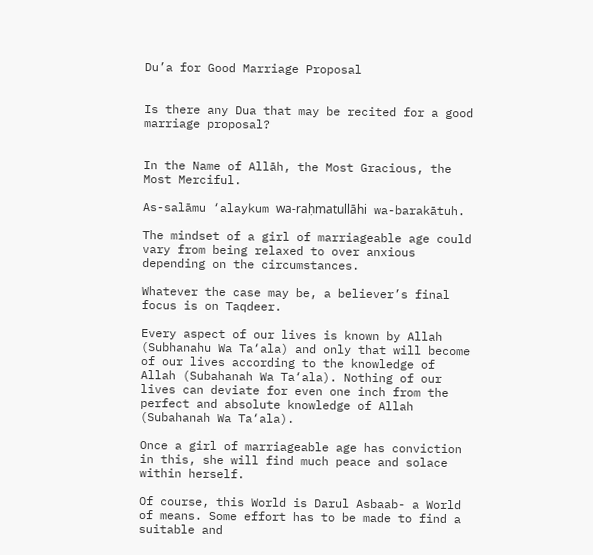Du’a for Good Marriage Proposal


Is there any Dua that may be recited for a good marriage proposal?


In the Name of Allāh, the Most Gracious, the Most Merciful.

As-salāmu ‘alaykum wa-raḥmatullāhi wa-barakātuh.

The mindset of a girl of marriageable age could vary from being relaxed to over anxious depending on the circumstances.

Whatever the case may be, a believer’s final focus is on Taqdeer.

Every aspect of our lives is known by Allah (Subhanahu Wa Ta‘ala) and only that will become of our lives according to the knowledge of Allah (Subahanah Wa Ta‘ala). Nothing of our lives can deviate for even one inch from the perfect and absolute knowledge of Allah (Subahanah Wa Ta‘ala).

Once a girl of marriageable age has conviction in this, she will find much peace and solace within herself.

Of course, this World is Darul Asbaab- a World of means. Some effort has to be made to find a suitable and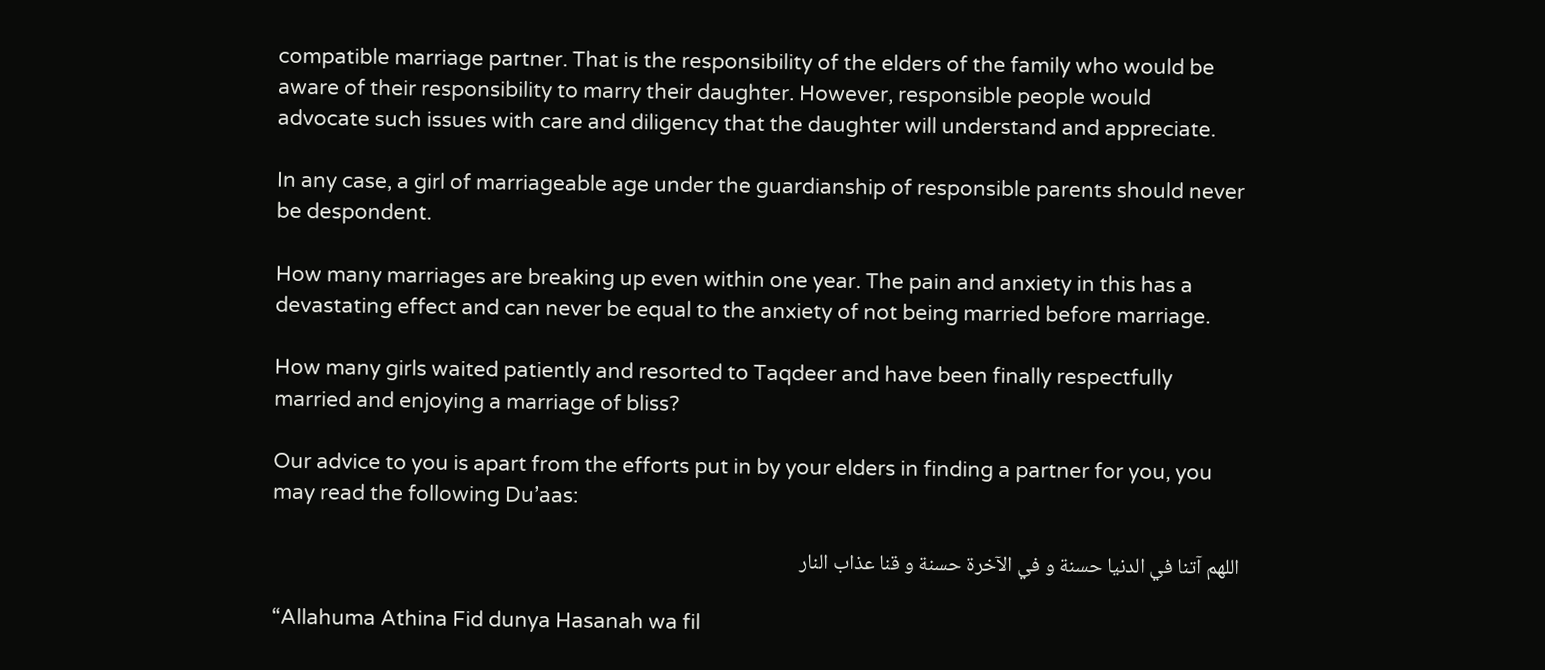compatible marriage partner. That is the responsibility of the elders of the family who would be aware of their responsibility to marry their daughter. However, responsible people would advocate such issues with care and diligency that the daughter will understand and appreciate.

In any case, a girl of marriageable age under the guardianship of responsible parents should never be despondent.

How many marriages are breaking up even within one year. The pain and anxiety in this has a devastating effect and can never be equal to the anxiety of not being married before marriage.

How many girls waited patiently and resorted to Taqdeer and have been finally respectfully married and enjoying a marriage of bliss?

Our advice to you is apart from the efforts put in by your elders in finding a partner for you, you may read the following Du’aas:

اللهم آتنا في الدنيا حسنة و في الآخرة حسنة و قنا عذاب النار

“Allahuma Athina Fid dunya Hasanah wa fil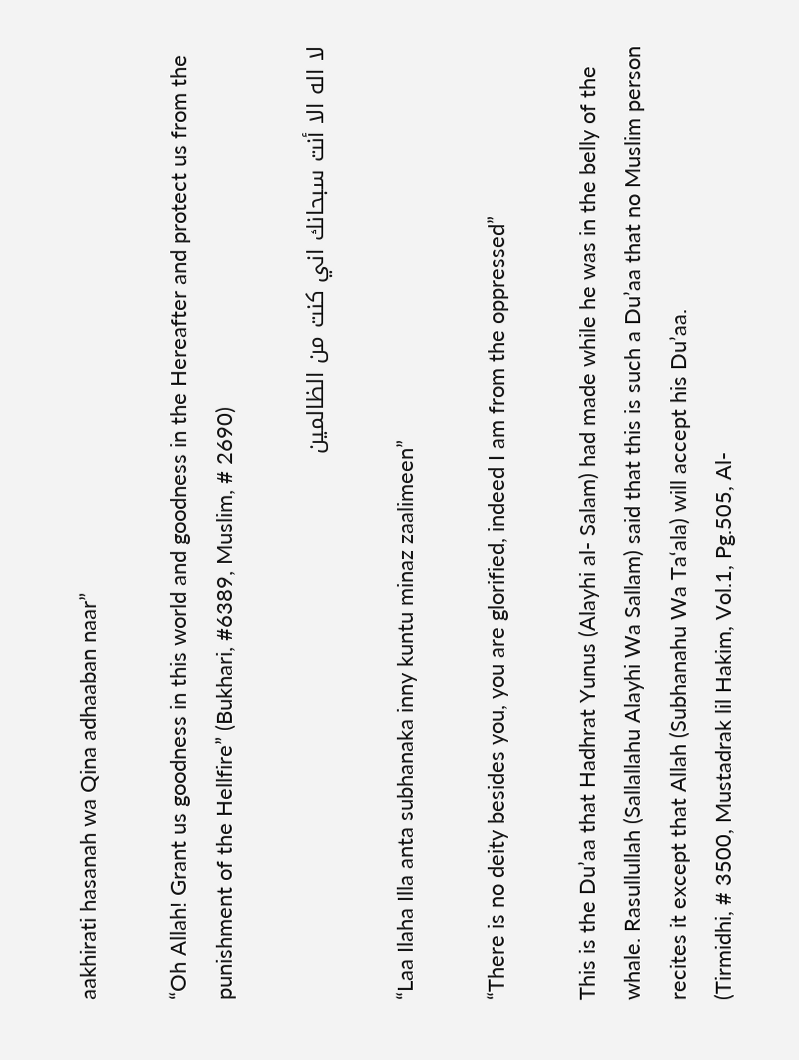aakhirati hasanah wa Qina adhaaban naar”

“Oh Allah! Grant us goodness in this world and goodness in the Hereafter and protect us from the punishment of the Hellfire” (Bukhari, #6389, Muslim, # 2690)

لا اله الا أنت سبحانك اني كنت من الظالمين

“Laa Ilaha Illa anta subhanaka inny kuntu minaz zaalimeen”

“There is no deity besides you, you are glorified, indeed I am from the oppressed”

This is the Du’aa that Hadhrat Yunus (Alayhi al- Salam) had made while he was in the belly of the whale. Rasullullah (Sallallahu Alayhi Wa Sallam) said that this is such a Du’aa that no Muslim person recites it except that Allah (Subhanahu Wa Ta‘ala) will accept his Du’aa.
(Tirmidhi, # 3500, Mustadrak lil Hakim, Vol.1, Pg.505, Al-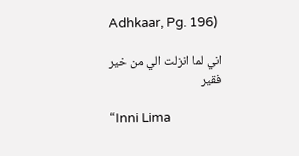Adhkaar, Pg. 196)

اني لما انزلت الي من خير فقير

“Inni Lima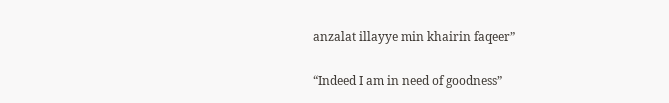anzalat illayye min khairin faqeer”

“Indeed I am in need of goodness”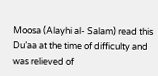Moosa (Alayhi al- Salam) read this Du’aa at the time of difficulty and was relieved of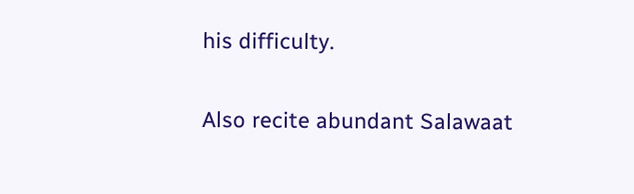his difficulty.

Also recite abundant Salawaat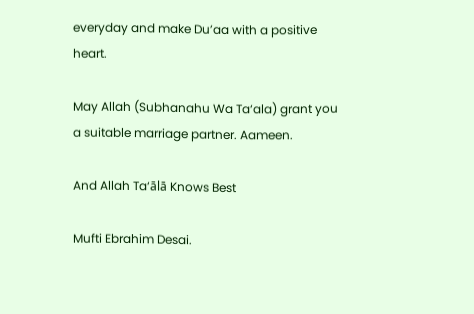everyday and make Du’aa with a positive heart.

May Allah (Subhanahu Wa Ta‘ala) grant you a suitable marriage partner. Aameen.

And Allah Ta‘ālā Knows Best

Mufti Ebrahim Desai.